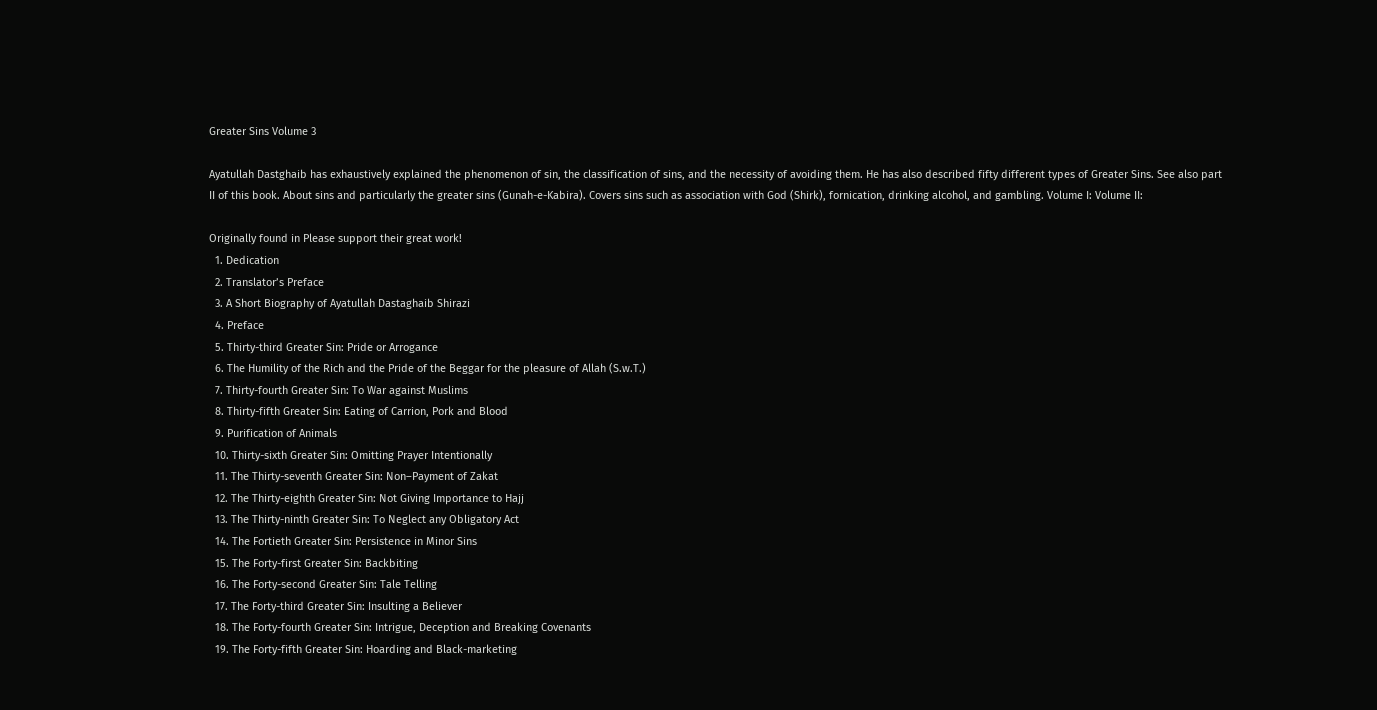Greater Sins Volume 3

Ayatullah Dastghaib has exhaustively explained the phenomenon of sin, the classification of sins, and the necessity of avoiding them. He has also described fifty different types of Greater Sins. See also part II of this book. About sins and particularly the greater sins (Gunah-e-Kabira). Covers sins such as association with God (Shirk), fornication, drinking alcohol, and gambling. Volume I: Volume II:

Originally found in Please support their great work!
  1. Dedication
  2. Translator’s Preface
  3. A Short Biography of Ayatullah Dastaghaib Shirazi
  4. Preface
  5. Thirty-third Greater Sin: Pride or Arrogance
  6. The Humility of the Rich and the Pride of the Beggar for the pleasure of Allah (S.w.T.)
  7. Thirty-fourth Greater Sin: To War against Muslims
  8. Thirty-fifth Greater Sin: Eating of Carrion, Pork and Blood
  9. Purification of Animals
  10. Thirty-sixth Greater Sin: Omitting Prayer Intentionally
  11. The Thirty-seventh Greater Sin: Non–Payment of Zakat
  12. The Thirty-eighth Greater Sin: Not Giving Importance to Hajj
  13. The Thirty-ninth Greater Sin: To Neglect any Obligatory Act
  14. The Fortieth Greater Sin: Persistence in Minor Sins
  15. The Forty-first Greater Sin: Backbiting
  16. The Forty-second Greater Sin: Tale Telling
  17. The Forty-third Greater Sin: Insulting a Believer
  18. The Forty-fourth Greater Sin: Intrigue, Deception and Breaking Covenants
  19. The Forty-fifth Greater Sin: Hoarding and Black-marketing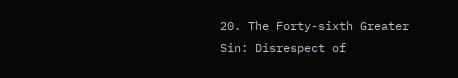20. The Forty-sixth Greater Sin: Disrespect of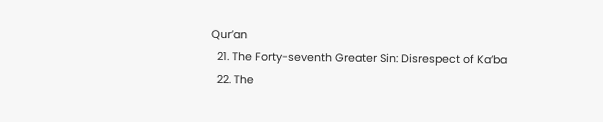Qur’an
  21. The Forty-seventh Greater Sin: Disrespect of Ka’ba
  22. The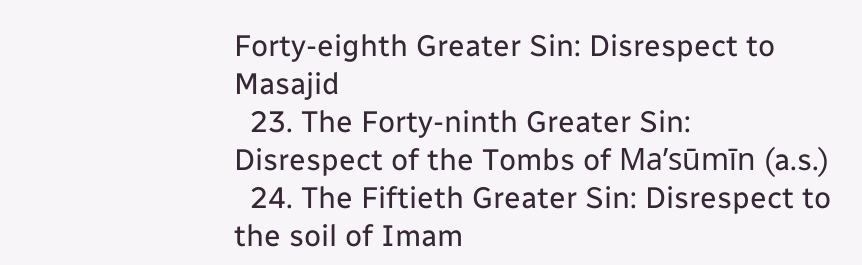Forty-eighth Greater Sin: Disrespect to Masajid
  23. The Forty-ninth Greater Sin: Disrespect of the Tombs of Ma’sūmīn (a.s.)
  24. The Fiftieth Greater Sin: Disrespect to the soil of Imam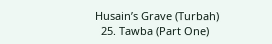Husain’s Grave (Turbah)
  25. Tawba (Part One)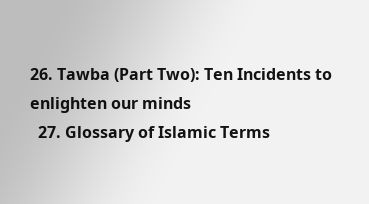26. Tawba (Part Two): Ten Incidents to enlighten our minds
  27. Glossary of Islamic Terms